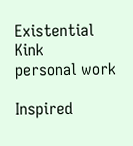Existential Kink
personal work

Inspired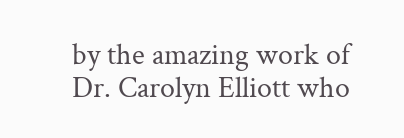by the amazing work of Dr. Carolyn Elliott who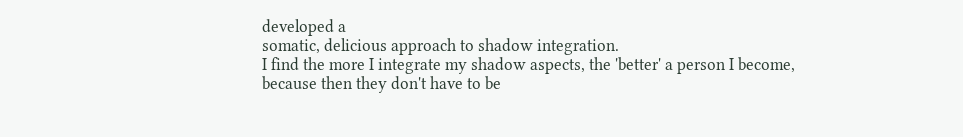developed a
somatic, delicious approach to shadow integration.
I find the more I integrate my shadow aspects, the 'better' a person I become,
because then they don't have to be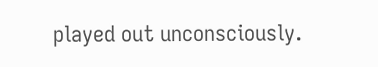played out unconsciously.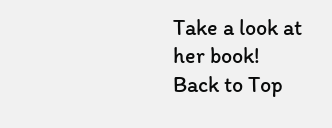Take a look at her book!
Back to Top